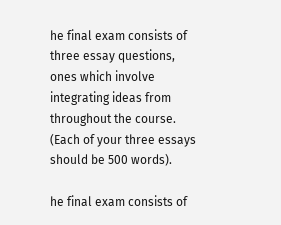he final exam consists of three essay questions, ones which involve integrating ideas from throughout the course. (Each of your three essays should be 500 words).

he final exam consists of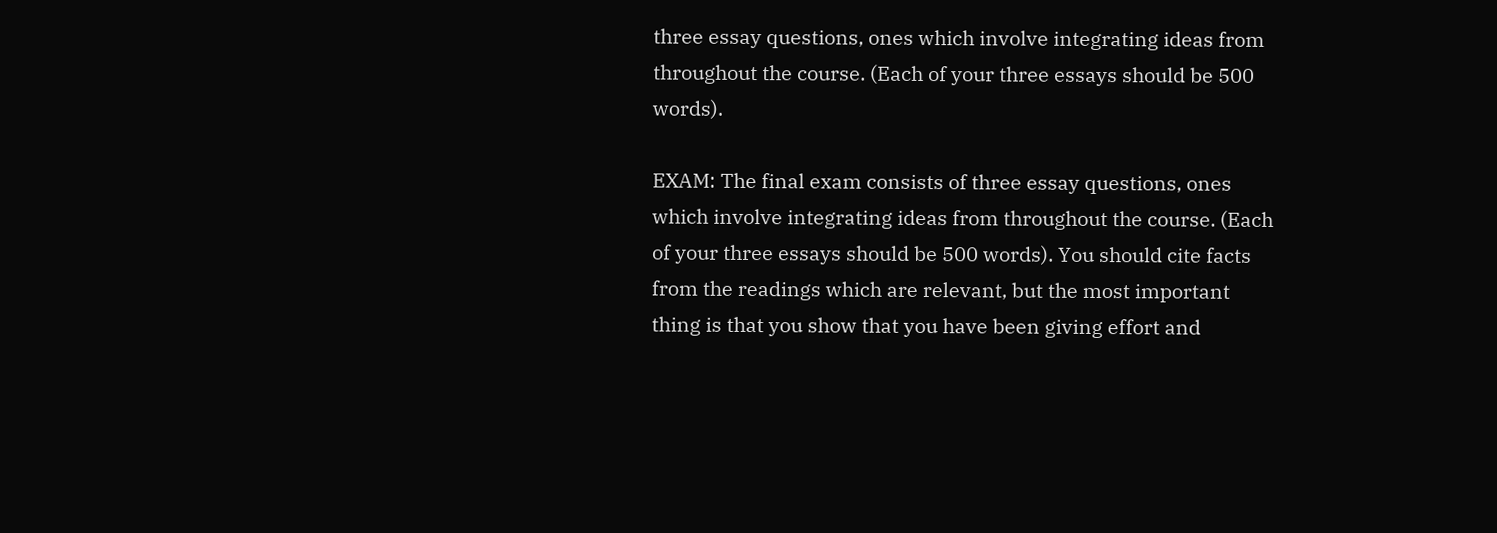three essay questions, ones which involve integrating ideas from throughout the course. (Each of your three essays should be 500 words).

EXAM: The final exam consists of three essay questions, ones which involve integrating ideas from throughout the course. (Each of your three essays should be 500 words). You should cite facts from the readings which are relevant, but the most important thing is that you show that you have been giving effort and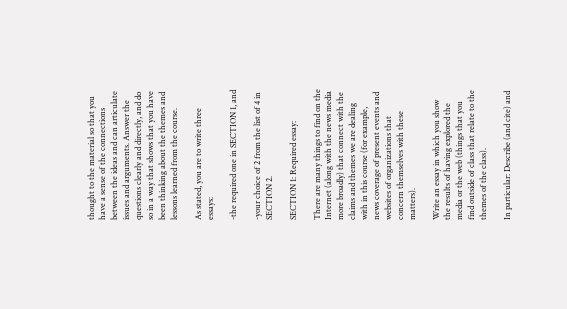thought to the material so that you have a sense of the connections between the ideas and can articulate issues and arguments. Answer the questions clearly and directly, and do so in a way that shows that you have been thinking about the themes and lessons learned from the course.

As stated, you are to write three essays:

-the required one in SECTION 1, and

-your choice of 2 from the list of 4 in SECTION 2.

SECTION 1: Required essay:

There are many things to find on the Internet (along with the news media more broadly) that connect with the claims and themes we are dealing with in this course (for example, news coverage of present events and websites of organizations that concern themselves with these matters).

Write an essay in which you show the results of having explored the media or the web (things that you find outside of class that relate to the themes of the class).

In particular: Describe (and cite) and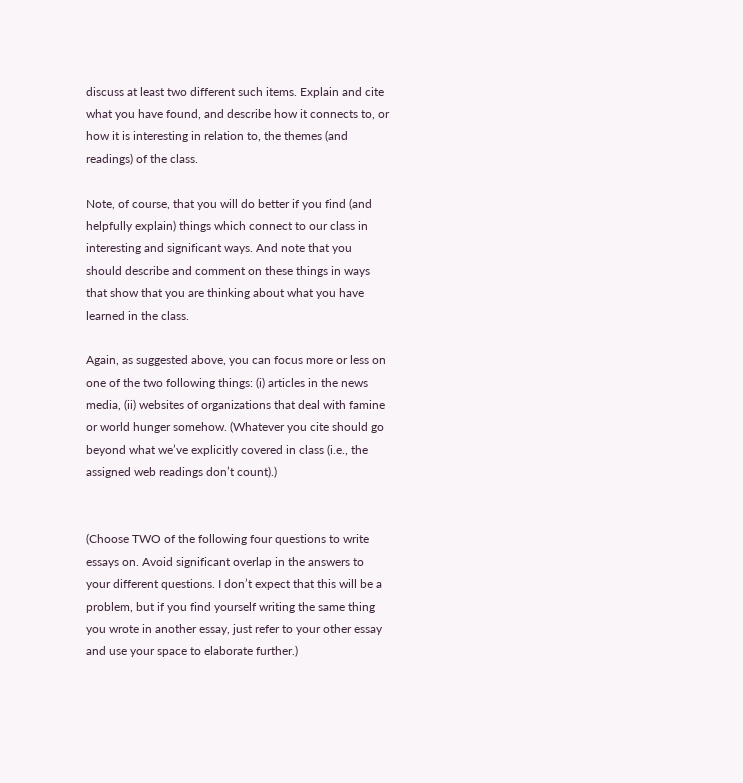discuss at least two different such items. Explain and cite what you have found, and describe how it connects to, or how it is interesting in relation to, the themes (and readings) of the class.

Note, of course, that you will do better if you find (and helpfully explain) things which connect to our class in interesting and significant ways. And note that you should describe and comment on these things in ways that show that you are thinking about what you have learned in the class.

Again, as suggested above, you can focus more or less on one of the two following things: (i) articles in the news media, (ii) websites of organizations that deal with famine or world hunger somehow. (Whatever you cite should go beyond what we’ve explicitly covered in class (i.e., the assigned web readings don’t count).)


(Choose TWO of the following four questions to write essays on. Avoid significant overlap in the answers to your different questions. I don’t expect that this will be a problem, but if you find yourself writing the same thing you wrote in another essay, just refer to your other essay and use your space to elaborate further.)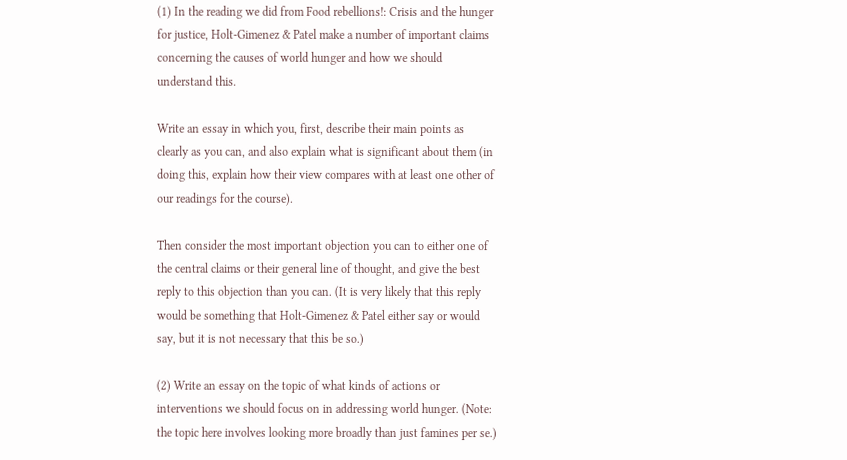(1) In the reading we did from Food rebellions!: Crisis and the hunger for justice, Holt-Gimenez & Patel make a number of important claims concerning the causes of world hunger and how we should understand this.

Write an essay in which you, first, describe their main points as clearly as you can, and also explain what is significant about them (in doing this, explain how their view compares with at least one other of our readings for the course).

Then consider the most important objection you can to either one of the central claims or their general line of thought, and give the best reply to this objection than you can. (It is very likely that this reply would be something that Holt-Gimenez & Patel either say or would say, but it is not necessary that this be so.)

(2) Write an essay on the topic of what kinds of actions or interventions we should focus on in addressing world hunger. (Note: the topic here involves looking more broadly than just famines per se.)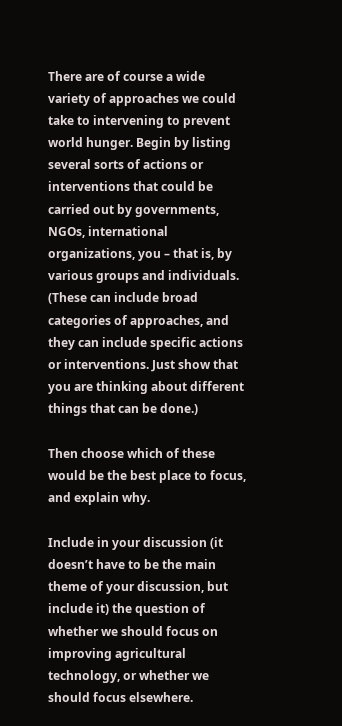There are of course a wide variety of approaches we could take to intervening to prevent world hunger. Begin by listing several sorts of actions or interventions that could be carried out by governments, NGOs, international organizations, you – that is, by various groups and individuals. (These can include broad categories of approaches, and they can include specific actions or interventions. Just show that you are thinking about different things that can be done.)

Then choose which of these would be the best place to focus, and explain why.

Include in your discussion (it doesn’t have to be the main theme of your discussion, but include it) the question of whether we should focus on improving agricultural technology, or whether we should focus elsewhere.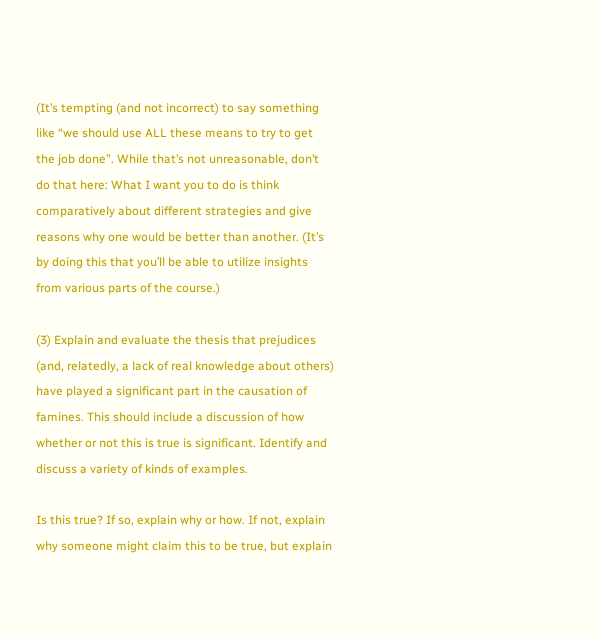(It’s tempting (and not incorrect) to say something like “we should use ALL these means to try to get the job done”. While that’s not unreasonable, don’t do that here: What I want you to do is think comparatively about different strategies and give reasons why one would be better than another. (It’s by doing this that you’ll be able to utilize insights from various parts of the course.)

(3) Explain and evaluate the thesis that prejudices (and, relatedly, a lack of real knowledge about others) have played a significant part in the causation of famines. This should include a discussion of how whether or not this is true is significant. Identify and discuss a variety of kinds of examples.

Is this true? If so, explain why or how. If not, explain why someone might claim this to be true, but explain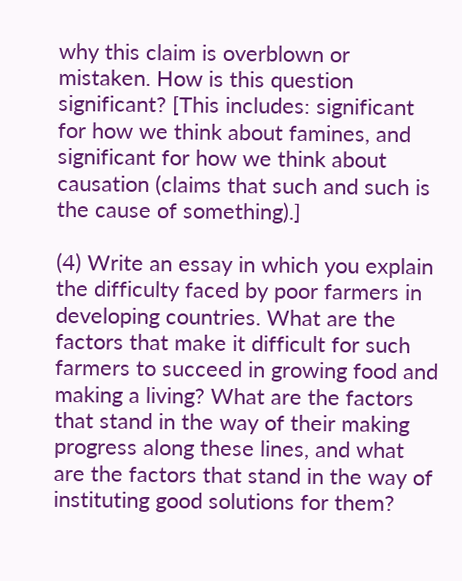why this claim is overblown or mistaken. How is this question significant? [This includes: significant for how we think about famines, and significant for how we think about causation (claims that such and such is the cause of something).]

(4) Write an essay in which you explain the difficulty faced by poor farmers in developing countries. What are the factors that make it difficult for such farmers to succeed in growing food and making a living? What are the factors that stand in the way of their making progress along these lines, and what are the factors that stand in the way of instituting good solutions for them?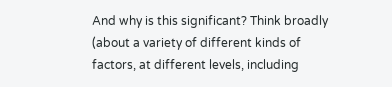And why is this significant? Think broadly (about a variety of different kinds of factors, at different levels, including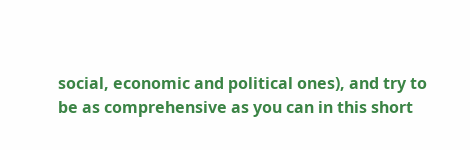social, economic and political ones), and try to be as comprehensive as you can in this short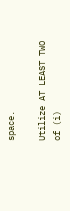space.

Utilize AT LEAST TWO of (i)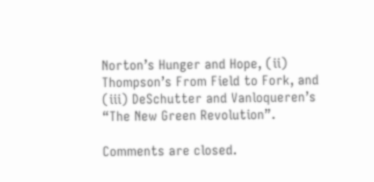Norton’s Hunger and Hope, (ii) Thompson’s From Field to Fork, and (iii) DeSchutter and Vanloqueren’s “The New Green Revolution”.

Comments are closed.